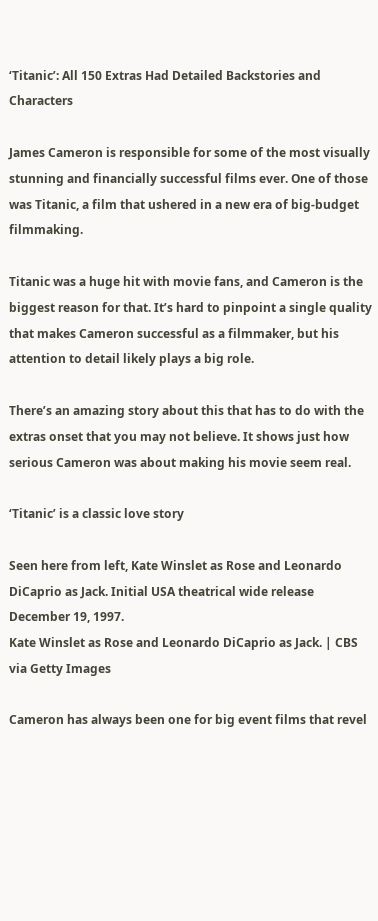‘Titanic’: All 150 Extras Had Detailed Backstories and Characters

James Cameron is responsible for some of the most visually stunning and financially successful films ever. One of those was Titanic, a film that ushered in a new era of big-budget filmmaking.

Titanic was a huge hit with movie fans, and Cameron is the biggest reason for that. It’s hard to pinpoint a single quality that makes Cameron successful as a filmmaker, but his attention to detail likely plays a big role.

There’s an amazing story about this that has to do with the extras onset that you may not believe. It shows just how serious Cameron was about making his movie seem real.

‘Titanic’ is a classic love story

Seen here from left, Kate Winslet as Rose and Leonardo DiCaprio as Jack. Initial USA theatrical wide release December 19, 1997.
Kate Winslet as Rose and Leonardo DiCaprio as Jack. | CBS via Getty Images

Cameron has always been one for big event films that revel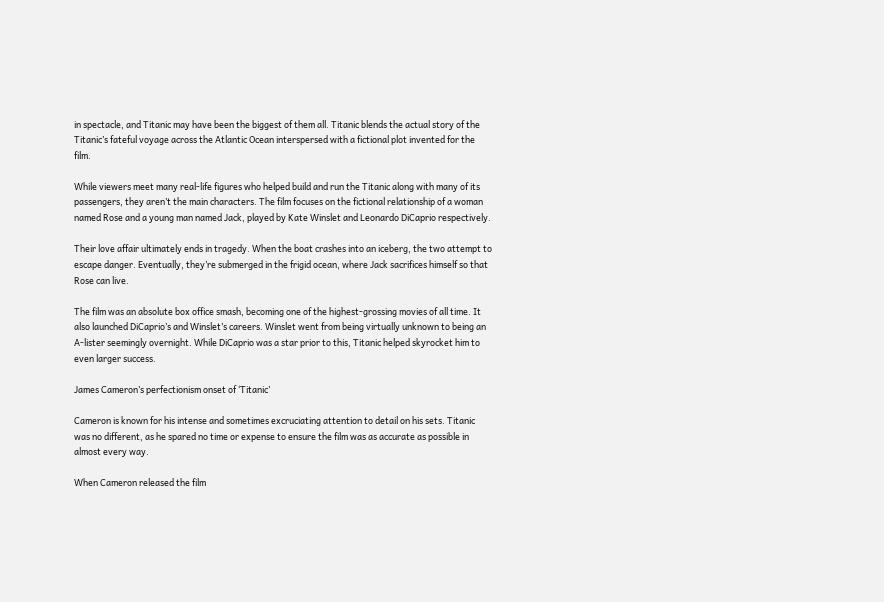in spectacle, and Titanic may have been the biggest of them all. Titanic blends the actual story of the Titanic’s fateful voyage across the Atlantic Ocean interspersed with a fictional plot invented for the film.

While viewers meet many real-life figures who helped build and run the Titanic along with many of its passengers, they aren’t the main characters. The film focuses on the fictional relationship of a woman named Rose and a young man named Jack, played by Kate Winslet and Leonardo DiCaprio respectively.

Their love affair ultimately ends in tragedy. When the boat crashes into an iceberg, the two attempt to escape danger. Eventually, they’re submerged in the frigid ocean, where Jack sacrifices himself so that Rose can live.

The film was an absolute box office smash, becoming one of the highest-grossing movies of all time. It also launched DiCaprio’s and Winslet’s careers. Winslet went from being virtually unknown to being an A-lister seemingly overnight. While DiCaprio was a star prior to this, Titanic helped skyrocket him to even larger success.

James Cameron’s perfectionism onset of ‘Titanic’

Cameron is known for his intense and sometimes excruciating attention to detail on his sets. Titanic was no different, as he spared no time or expense to ensure the film was as accurate as possible in almost every way.

When Cameron released the film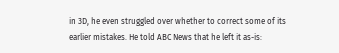in 3D, he even struggled over whether to correct some of its earlier mistakes. He told ABC News that he left it as-is: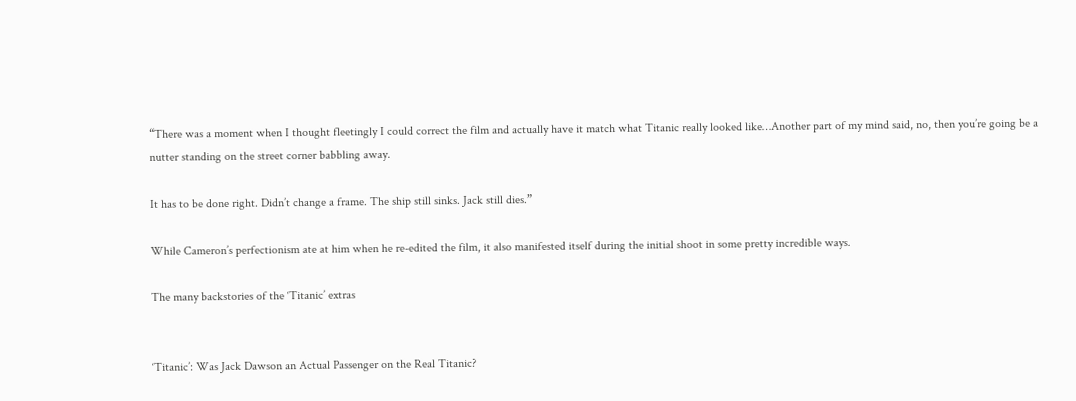“There was a moment when I thought fleetingly I could correct the film and actually have it match what Titanic really looked like…Another part of my mind said, no, then you’re going be a nutter standing on the street corner babbling away.

It has to be done right. Didn’t change a frame. The ship still sinks. Jack still dies.”

While Cameron’s perfectionism ate at him when he re-edited the film, it also manifested itself during the initial shoot in some pretty incredible ways.

The many backstories of the ‘Titanic’ extras


‘Titanic’: Was Jack Dawson an Actual Passenger on the Real Titanic?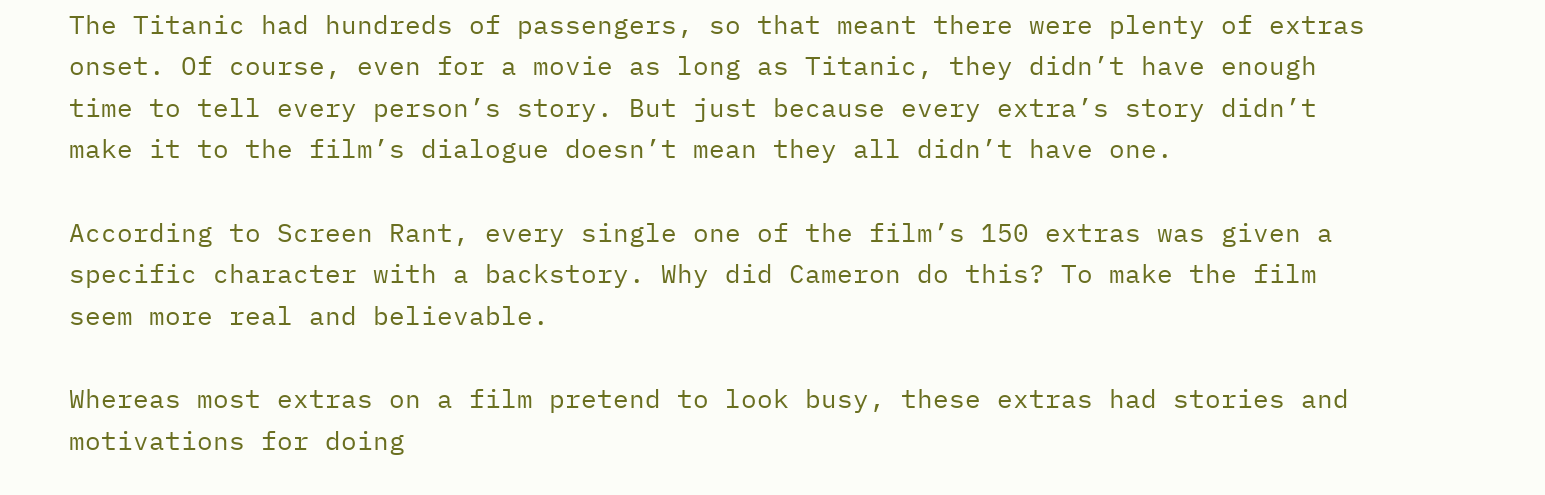The Titanic had hundreds of passengers, so that meant there were plenty of extras onset. Of course, even for a movie as long as Titanic, they didn’t have enough time to tell every person’s story. But just because every extra’s story didn’t make it to the film’s dialogue doesn’t mean they all didn’t have one.

According to Screen Rant, every single one of the film’s 150 extras was given a specific character with a backstory. Why did Cameron do this? To make the film seem more real and believable.

Whereas most extras on a film pretend to look busy, these extras had stories and motivations for doing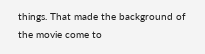things. That made the background of the movie come to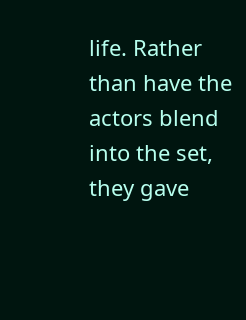life. Rather than have the actors blend into the set, they gave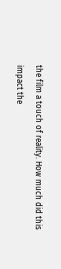the film a touch of reality. How much did this impact the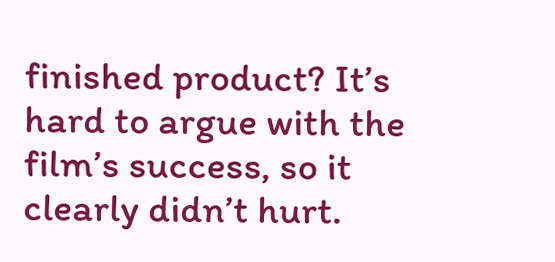finished product? It’s hard to argue with the film’s success, so it clearly didn’t hurt.